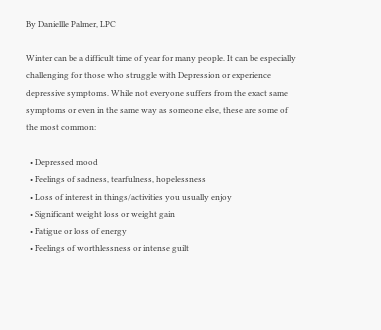By Daniellle Palmer, LPC

Winter can be a difficult time of year for many people. It can be especially challenging for those who struggle with Depression or experience depressive symptoms. While not everyone suffers from the exact same symptoms or even in the same way as someone else, these are some of the most common:

  • Depressed mood
  • Feelings of sadness, tearfulness, hopelessness
  • Loss of interest in things/activities you usually enjoy
  • Significant weight loss or weight gain
  • Fatigue or loss of energy
  • Feelings of worthlessness or intense guilt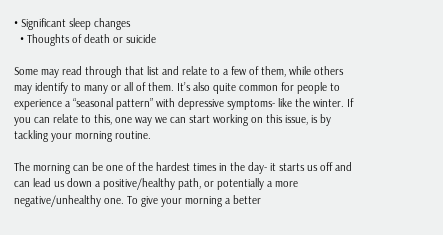• Significant sleep changes
  • Thoughts of death or suicide

Some may read through that list and relate to a few of them, while others may identify to many or all of them. It’s also quite common for people to experience a “seasonal pattern” with depressive symptoms- like the winter. If you can relate to this, one way we can start working on this issue, is by tackling your morning routine.

The morning can be one of the hardest times in the day- it starts us off and can lead us down a positive/healthy path, or potentially a more negative/unhealthy one. To give your morning a better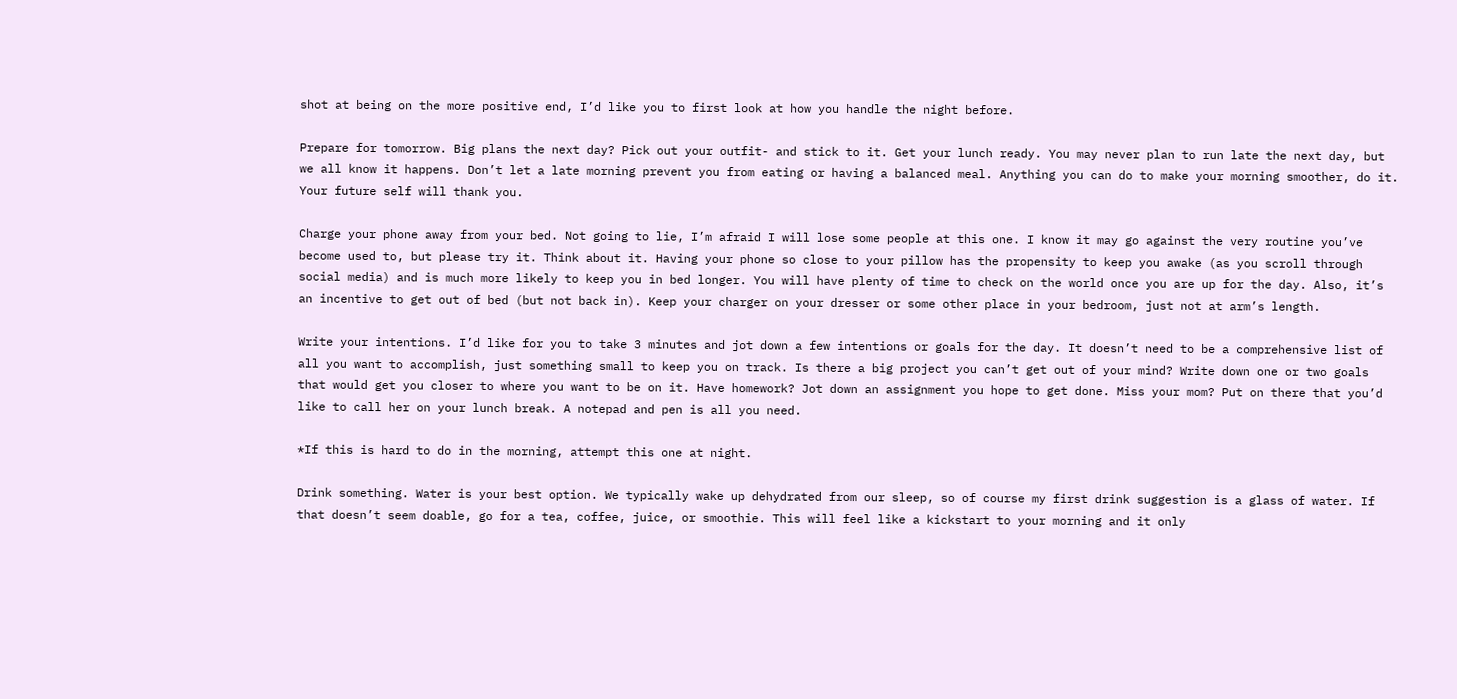shot at being on the more positive end, I’d like you to first look at how you handle the night before.

Prepare for tomorrow. Big plans the next day? Pick out your outfit- and stick to it. Get your lunch ready. You may never plan to run late the next day, but we all know it happens. Don’t let a late morning prevent you from eating or having a balanced meal. Anything you can do to make your morning smoother, do it. Your future self will thank you.

Charge your phone away from your bed. Not going to lie, I’m afraid I will lose some people at this one. I know it may go against the very routine you’ve become used to, but please try it. Think about it. Having your phone so close to your pillow has the propensity to keep you awake (as you scroll through social media) and is much more likely to keep you in bed longer. You will have plenty of time to check on the world once you are up for the day. Also, it’s an incentive to get out of bed (but not back in). Keep your charger on your dresser or some other place in your bedroom, just not at arm’s length.

Write your intentions. I’d like for you to take 3 minutes and jot down a few intentions or goals for the day. It doesn’t need to be a comprehensive list of all you want to accomplish, just something small to keep you on track. Is there a big project you can’t get out of your mind? Write down one or two goals that would get you closer to where you want to be on it. Have homework? Jot down an assignment you hope to get done. Miss your mom? Put on there that you’d like to call her on your lunch break. A notepad and pen is all you need.

*If this is hard to do in the morning, attempt this one at night.

Drink something. Water is your best option. We typically wake up dehydrated from our sleep, so of course my first drink suggestion is a glass of water. If that doesn’t seem doable, go for a tea, coffee, juice, or smoothie. This will feel like a kickstart to your morning and it only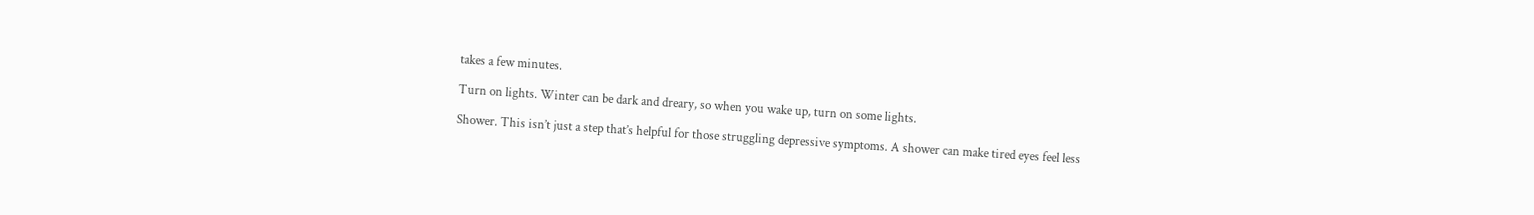takes a few minutes.

Turn on lights. Winter can be dark and dreary, so when you wake up, turn on some lights.

Shower. This isn’t just a step that’s helpful for those struggling depressive symptoms. A shower can make tired eyes feel less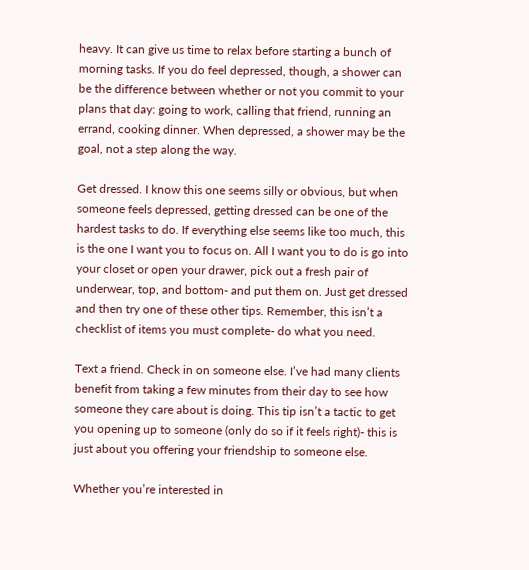heavy. It can give us time to relax before starting a bunch of morning tasks. If you do feel depressed, though, a shower can be the difference between whether or not you commit to your plans that day: going to work, calling that friend, running an errand, cooking dinner. When depressed, a shower may be the goal, not a step along the way.

Get dressed. I know this one seems silly or obvious, but when someone feels depressed, getting dressed can be one of the hardest tasks to do. If everything else seems like too much, this is the one I want you to focus on. All I want you to do is go into your closet or open your drawer, pick out a fresh pair of underwear, top, and bottom- and put them on. Just get dressed and then try one of these other tips. Remember, this isn’t a checklist of items you must complete- do what you need.

Text a friend. Check in on someone else. I’ve had many clients benefit from taking a few minutes from their day to see how someone they care about is doing. This tip isn’t a tactic to get you opening up to someone (only do so if it feels right)- this is just about you offering your friendship to someone else.

Whether you’re interested in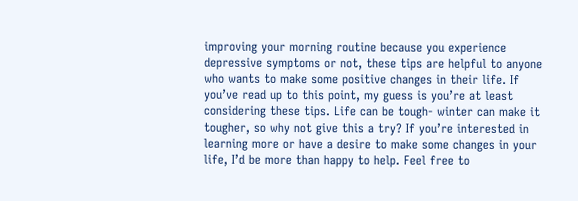improving your morning routine because you experience depressive symptoms or not, these tips are helpful to anyone who wants to make some positive changes in their life. If you’ve read up to this point, my guess is you’re at least considering these tips. Life can be tough- winter can make it tougher, so why not give this a try? If you’re interested in learning more or have a desire to make some changes in your life, I’d be more than happy to help. Feel free to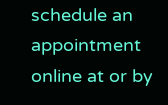schedule an appointment online at or by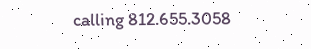calling 812.655.3058